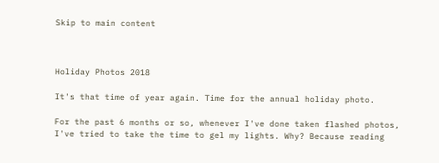Skip to main content



Holiday Photos 2018

It's that time of year again. Time for the annual holiday photo.

For the past 6 months or so, whenever I've done taken flashed photos, I've tried to take the time to gel my lights. Why? Because reading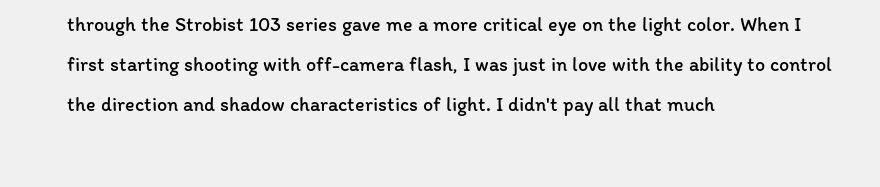through the Strobist 103 series gave me a more critical eye on the light color. When I first starting shooting with off-camera flash, I was just in love with the ability to control the direction and shadow characteristics of light. I didn't pay all that much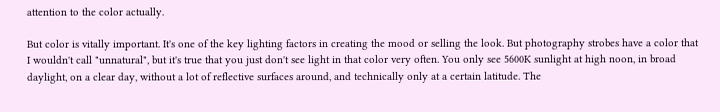attention to the color actually.

But color is vitally important. It's one of the key lighting factors in creating the mood or selling the look. But photography strobes have a color that I wouldn't call "unnatural", but it's true that you just don't see light in that color very often. You only see 5600K sunlight at high noon, in broad daylight, on a clear day, without a lot of reflective surfaces around, and technically only at a certain latitude. The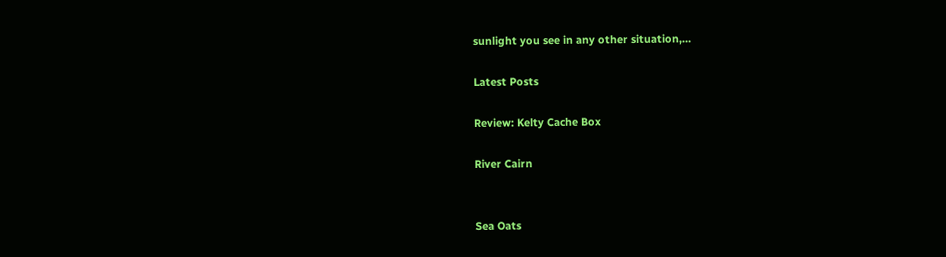sunlight you see in any other situation,…

Latest Posts

Review: Kelty Cache Box

River Cairn


Sea Oats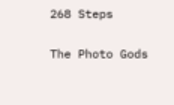268 Steps

The Photo Gods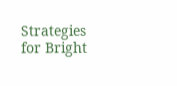Strategies for Bright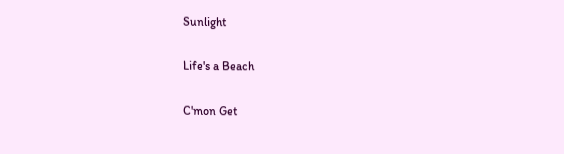Sunlight

Life's a Beach

C'mon Get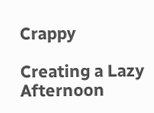Crappy

Creating a Lazy Afternoon